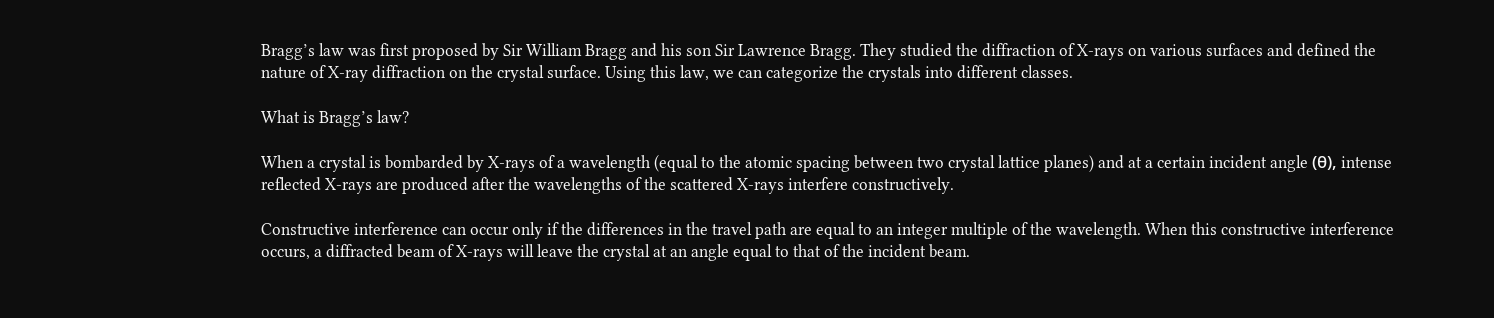Bragg’s law was first proposed by Sir William Bragg and his son Sir Lawrence Bragg. They studied the diffraction of X-rays on various surfaces and defined the nature of X-ray diffraction on the crystal surface. Using this law, we can categorize the crystals into different classes.

What is Bragg’s law?

When a crystal is bombarded by X-rays of a wavelength (equal to the atomic spacing between two crystal lattice planes) and at a certain incident angle (θ), intense reflected X-rays are produced after the wavelengths of the scattered X-rays interfere constructively.

Constructive interference can occur only if the differences in the travel path are equal to an integer multiple of the wavelength. When this constructive interference occurs, a diffracted beam of X-rays will leave the crystal at an angle equal to that of the incident beam.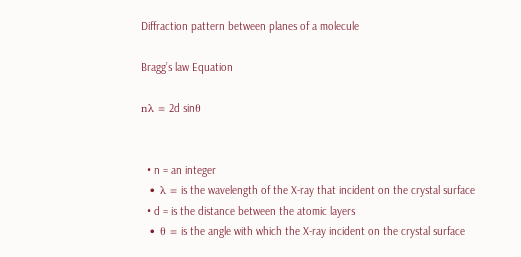Diffraction pattern between planes of a molecule

Bragg’s law Equation

nλ = 2d sinθ


  • n = an integer
  • λ = is the wavelength of the X-ray that incident on the crystal surface
  • d = is the distance between the atomic layers
  • θ = is the angle with which the X-ray incident on the crystal surface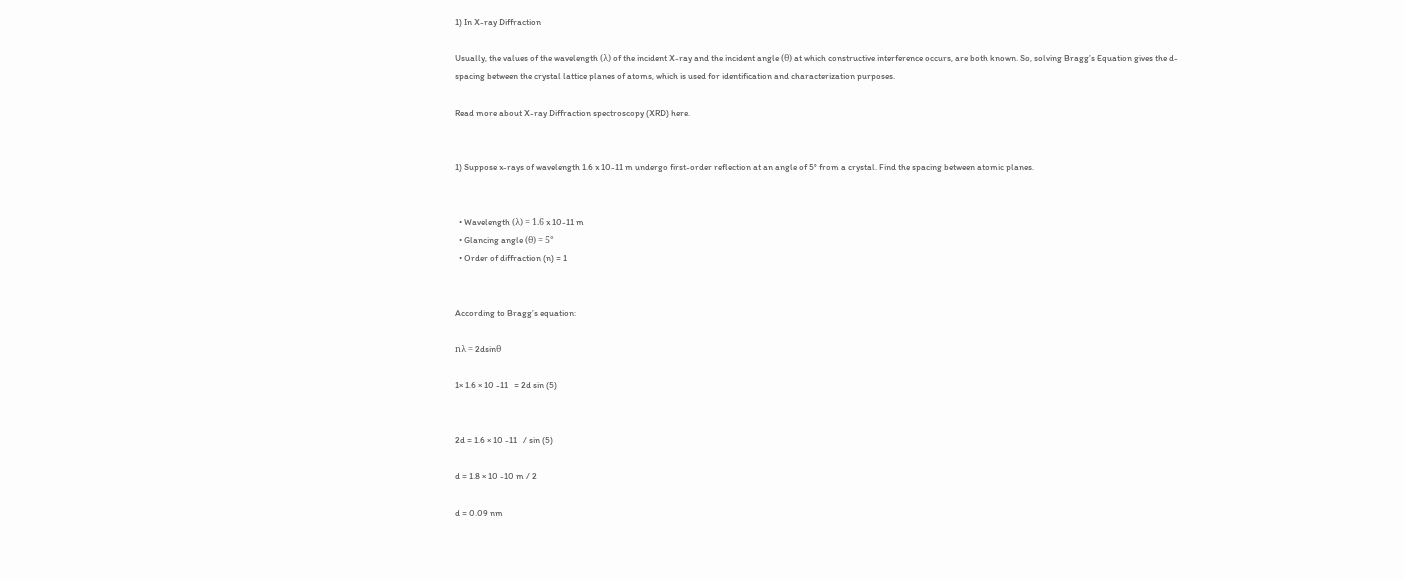1) In X-ray Diffraction

Usually, the values of the wavelength (λ) of the incident X-ray and the incident angle (θ) at which constructive interference occurs, are both known. So, solving Bragg’s Equation gives the d-spacing between the crystal lattice planes of atoms, which is used for identification and characterization purposes.

Read more about X-ray Diffraction spectroscopy (XRD) here.


1) Suppose x-rays of wavelength 1.6 x 10-11 m undergo first-order reflection at an angle of 5° from a crystal. Find the spacing between atomic planes.


  • Wavelength (λ) = 1.6 x 10-11 m
  • Glancing angle (θ) = 5°
  • Order of diffraction (n) = 1


According to Bragg’s equation:

nλ = 2dsinθ

1× 1.6 × 10 -11   = 2d sin (5)


2d = 1.6 × 10 -11   / sin (5)

d = 1.8 × 10 -10 m / 2

d = 0.09 nm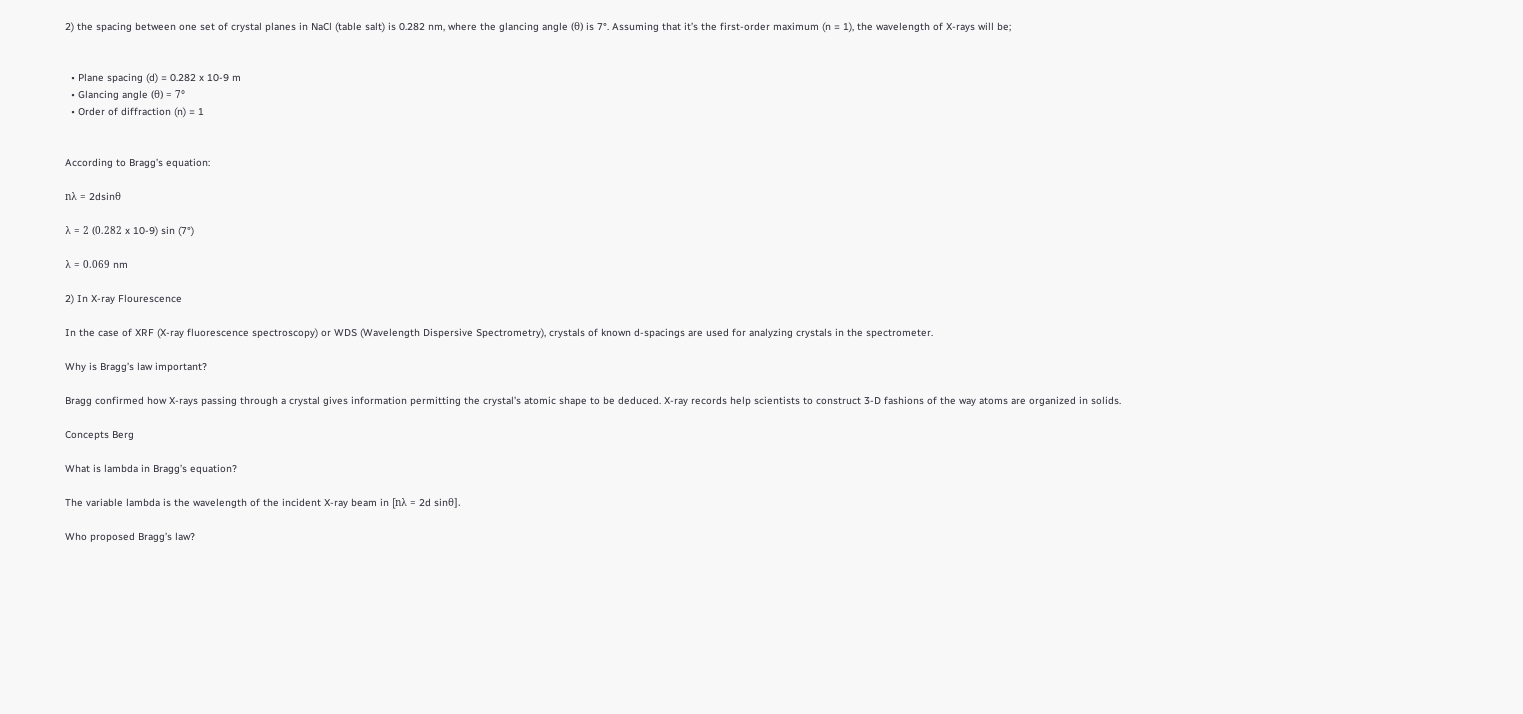2) the spacing between one set of crystal planes in NaCl (table salt) is 0.282 nm, where the glancing angle (θ) is 7°. Assuming that it’s the first-order maximum (n = 1), the wavelength of X-rays will be;


  • Plane spacing (d) = 0.282 x 10-9 m
  • Glancing angle (θ) = 7°
  • Order of diffraction (n) = 1


According to Bragg’s equation:

nλ = 2dsinθ

λ = 2 (0.282 x 10-9) sin (7°)

λ = 0.069 nm

2) In X-ray Flourescence

In the case of XRF (X-ray fluorescence spectroscopy) or WDS (Wavelength Dispersive Spectrometry), crystals of known d-spacings are used for analyzing crystals in the spectrometer.

Why is Bragg’s law important?

Bragg confirmed how X-rays passing through a crystal gives information permitting the crystal’s atomic shape to be deduced. X-ray records help scientists to construct 3-D fashions of the way atoms are organized in solids.

Concepts Berg

What is lambda in Bragg’s equation?

The variable lambda is the wavelength of the incident X-ray beam in [nλ = 2d sinθ].

Who proposed Bragg’s law?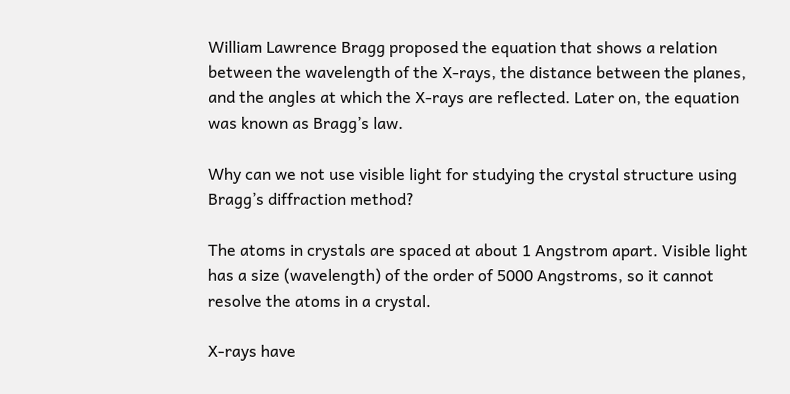William Lawrence Bragg proposed the equation that shows a relation between the wavelength of the X-rays, the distance between the planes, and the angles at which the X-rays are reflected. Later on, the equation was known as Bragg’s law.

Why can we not use visible light for studying the crystal structure using Bragg’s diffraction method?

The atoms in crystals are spaced at about 1 Angstrom apart. Visible light has a size (wavelength) of the order of 5000 Angstroms, so it cannot resolve the atoms in a crystal.

X-rays have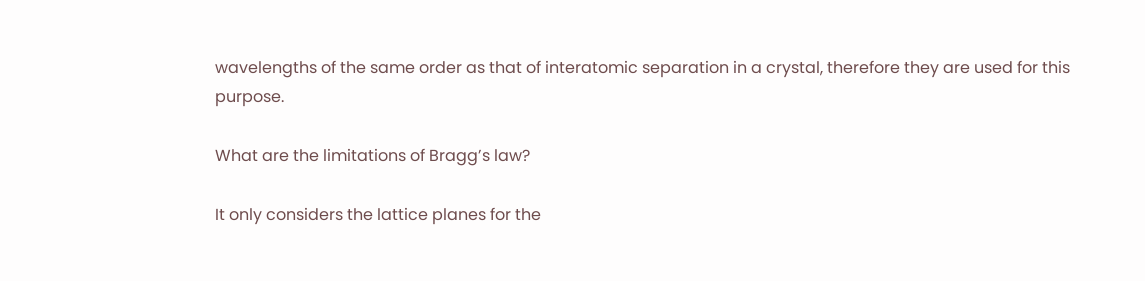wavelengths of the same order as that of interatomic separation in a crystal, therefore they are used for this purpose.

What are the limitations of Bragg’s law?

It only considers the lattice planes for the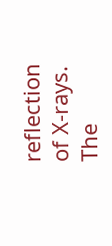reflection of X-rays. The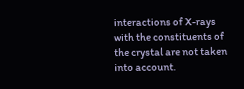interactions of X-rays with the constituents of the crystal are not taken into account.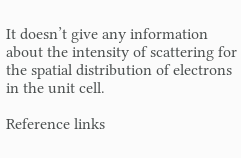It doesn’t give any information about the intensity of scattering for the spatial distribution of electrons in the unit cell.

Reference links